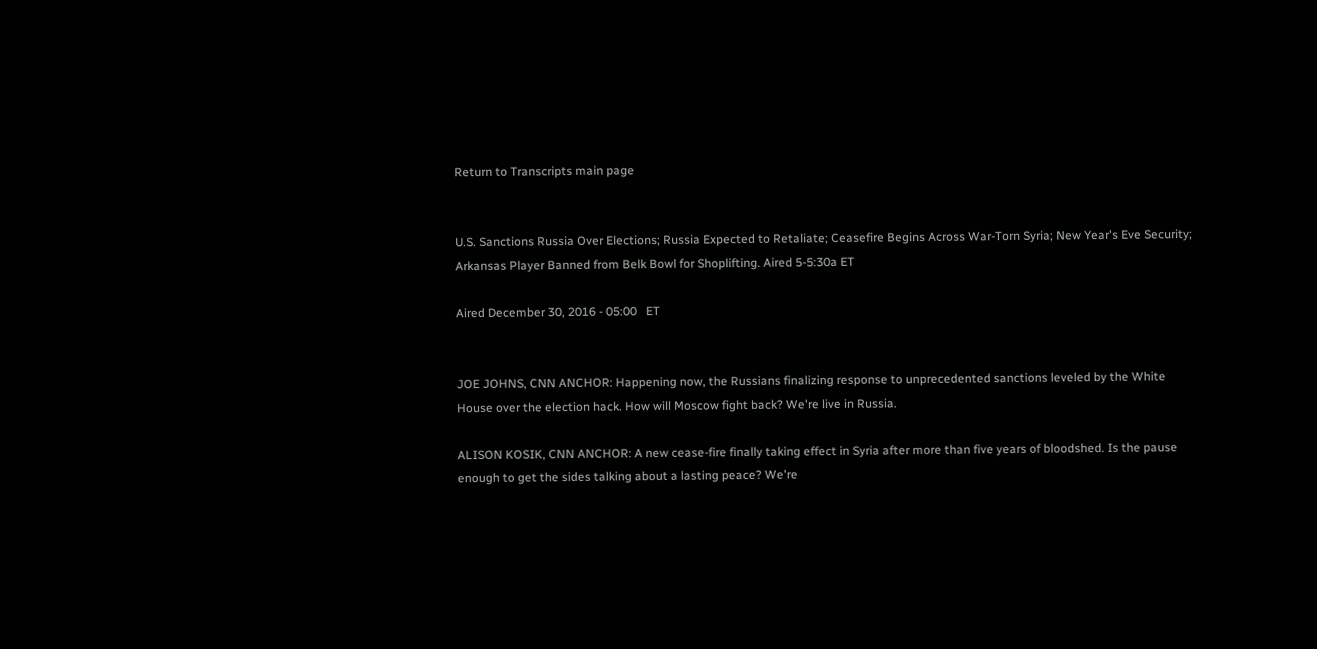Return to Transcripts main page


U.S. Sanctions Russia Over Elections; Russia Expected to Retaliate; Ceasefire Begins Across War-Torn Syria; New Year's Eve Security; Arkansas Player Banned from Belk Bowl for Shoplifting. Aired 5-5:30a ET

Aired December 30, 2016 - 05:00   ET


JOE JOHNS, CNN ANCHOR: Happening now, the Russians finalizing response to unprecedented sanctions leveled by the White House over the election hack. How will Moscow fight back? We're live in Russia.

ALISON KOSIK, CNN ANCHOR: A new cease-fire finally taking effect in Syria after more than five years of bloodshed. Is the pause enough to get the sides talking about a lasting peace? We're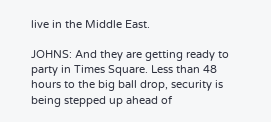live in the Middle East.

JOHNS: And they are getting ready to party in Times Square. Less than 48 hours to the big ball drop, security is being stepped up ahead of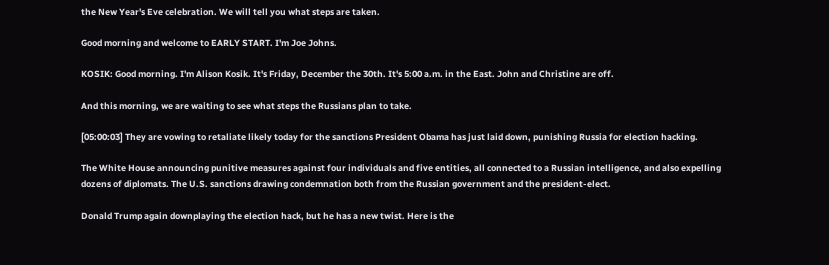the New Year's Eve celebration. We will tell you what steps are taken.

Good morning and welcome to EARLY START. I'm Joe Johns.

KOSIK: Good morning. I'm Alison Kosik. It's Friday, December the 30th. It's 5:00 a.m. in the East. John and Christine are off.

And this morning, we are waiting to see what steps the Russians plan to take.

[05:00:03] They are vowing to retaliate likely today for the sanctions President Obama has just laid down, punishing Russia for election hacking.

The White House announcing punitive measures against four individuals and five entities, all connected to a Russian intelligence, and also expelling dozens of diplomats. The U.S. sanctions drawing condemnation both from the Russian government and the president-elect.

Donald Trump again downplaying the election hack, but he has a new twist. Here is the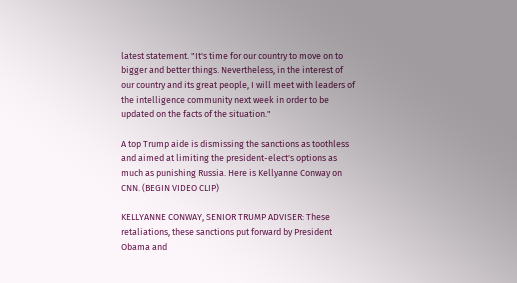latest statement. "It's time for our country to move on to bigger and better things. Nevertheless, in the interest of our country and its great people, I will meet with leaders of the intelligence community next week in order to be updated on the facts of the situation."

A top Trump aide is dismissing the sanctions as toothless and aimed at limiting the president-elect's options as much as punishing Russia. Here is Kellyanne Conway on CNN. (BEGIN VIDEO CLIP)

KELLYANNE CONWAY, SENIOR TRUMP ADVISER: These retaliations, these sanctions put forward by President Obama and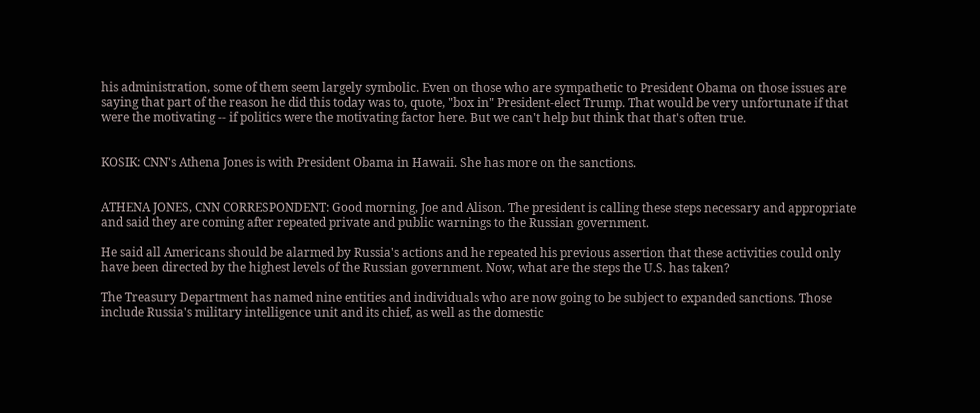his administration, some of them seem largely symbolic. Even on those who are sympathetic to President Obama on those issues are saying that part of the reason he did this today was to, quote, "box in" President-elect Trump. That would be very unfortunate if that were the motivating -- if politics were the motivating factor here. But we can't help but think that that's often true.


KOSIK: CNN's Athena Jones is with President Obama in Hawaii. She has more on the sanctions.


ATHENA JONES, CNN CORRESPONDENT: Good morning, Joe and Alison. The president is calling these steps necessary and appropriate and said they are coming after repeated private and public warnings to the Russian government.

He said all Americans should be alarmed by Russia's actions and he repeated his previous assertion that these activities could only have been directed by the highest levels of the Russian government. Now, what are the steps the U.S. has taken?

The Treasury Department has named nine entities and individuals who are now going to be subject to expanded sanctions. Those include Russia's military intelligence unit and its chief, as well as the domestic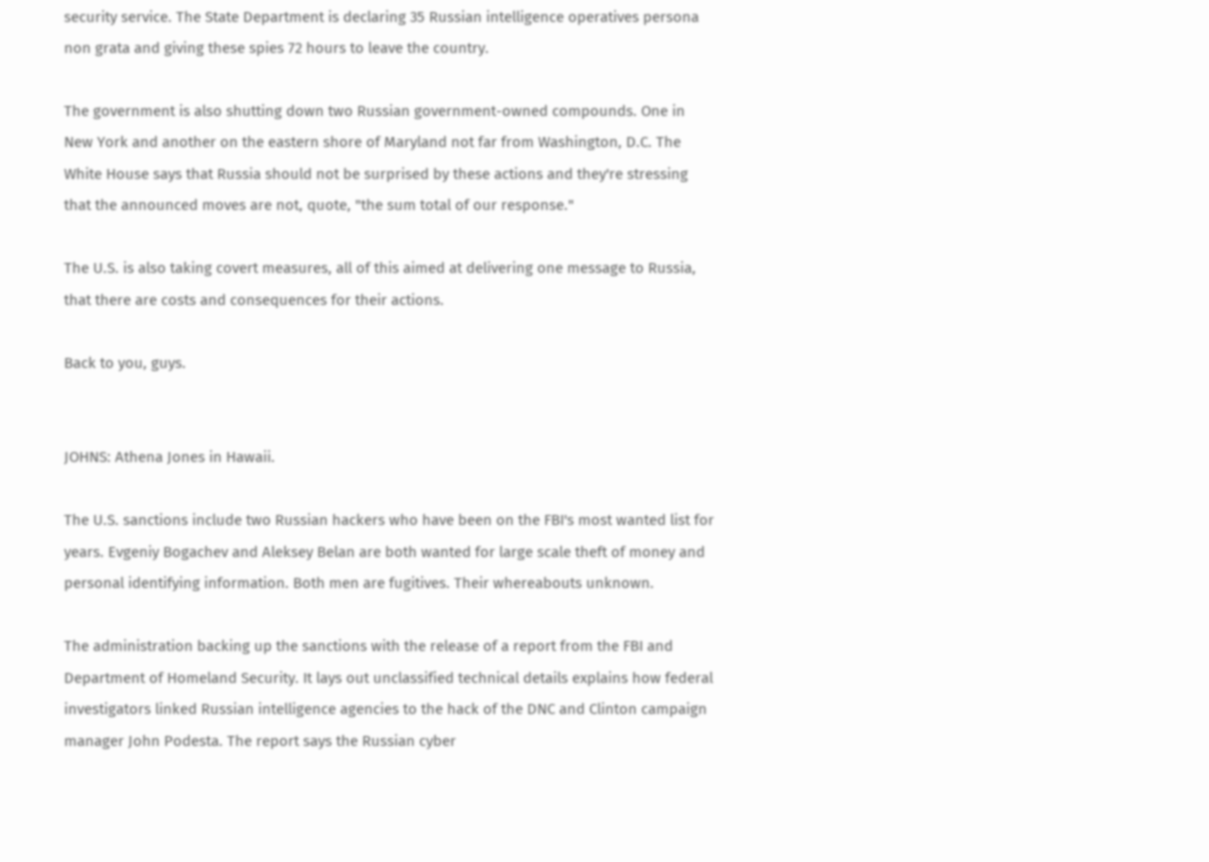security service. The State Department is declaring 35 Russian intelligence operatives persona non grata and giving these spies 72 hours to leave the country.

The government is also shutting down two Russian government-owned compounds. One in New York and another on the eastern shore of Maryland not far from Washington, D.C. The White House says that Russia should not be surprised by these actions and they're stressing that the announced moves are not, quote, "the sum total of our response."

The U.S. is also taking covert measures, all of this aimed at delivering one message to Russia, that there are costs and consequences for their actions.

Back to you, guys.


JOHNS: Athena Jones in Hawaii.

The U.S. sanctions include two Russian hackers who have been on the FBI's most wanted list for years. Evgeniy Bogachev and Aleksey Belan are both wanted for large scale theft of money and personal identifying information. Both men are fugitives. Their whereabouts unknown.

The administration backing up the sanctions with the release of a report from the FBI and Department of Homeland Security. It lays out unclassified technical details explains how federal investigators linked Russian intelligence agencies to the hack of the DNC and Clinton campaign manager John Podesta. The report says the Russian cyber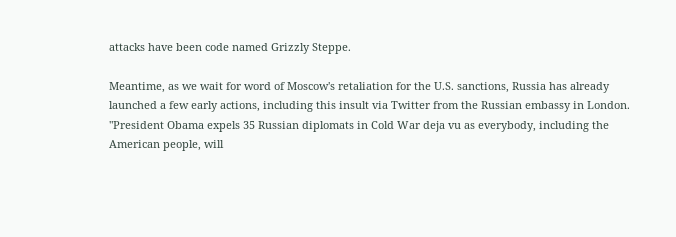attacks have been code named Grizzly Steppe.

Meantime, as we wait for word of Moscow's retaliation for the U.S. sanctions, Russia has already launched a few early actions, including this insult via Twitter from the Russian embassy in London. "President Obama expels 35 Russian diplomats in Cold War deja vu as everybody, including the American people, will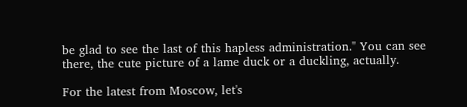be glad to see the last of this hapless administration." You can see there, the cute picture of a lame duck or a duckling, actually.

For the latest from Moscow, let's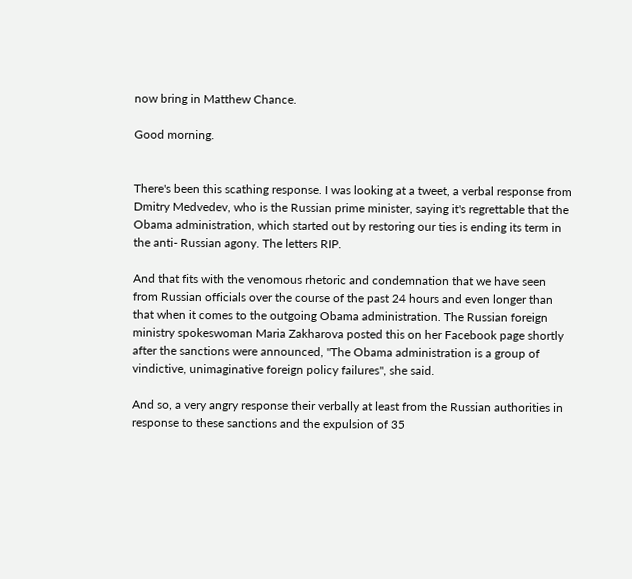now bring in Matthew Chance.

Good morning.


There's been this scathing response. I was looking at a tweet, a verbal response from Dmitry Medvedev, who is the Russian prime minister, saying it's regrettable that the Obama administration, which started out by restoring our ties is ending its term in the anti- Russian agony. The letters RIP.

And that fits with the venomous rhetoric and condemnation that we have seen from Russian officials over the course of the past 24 hours and even longer than that when it comes to the outgoing Obama administration. The Russian foreign ministry spokeswoman Maria Zakharova posted this on her Facebook page shortly after the sanctions were announced, "The Obama administration is a group of vindictive, unimaginative foreign policy failures", she said.

And so, a very angry response their verbally at least from the Russian authorities in response to these sanctions and the expulsion of 35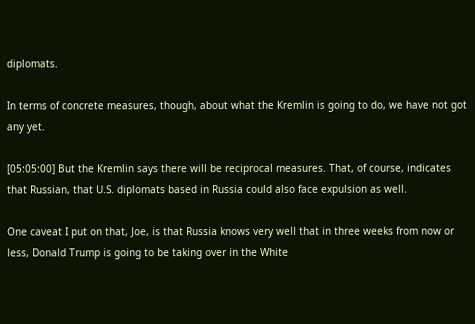diplomats.

In terms of concrete measures, though, about what the Kremlin is going to do, we have not got any yet.

[05:05:00] But the Kremlin says there will be reciprocal measures. That, of course, indicates that Russian, that U.S. diplomats based in Russia could also face expulsion as well.

One caveat I put on that, Joe, is that Russia knows very well that in three weeks from now or less, Donald Trump is going to be taking over in the White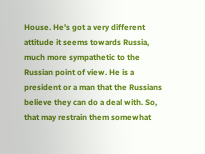House. He's got a very different attitude it seems towards Russia, much more sympathetic to the Russian point of view. He is a president or a man that the Russians believe they can do a deal with. So, that may restrain them somewhat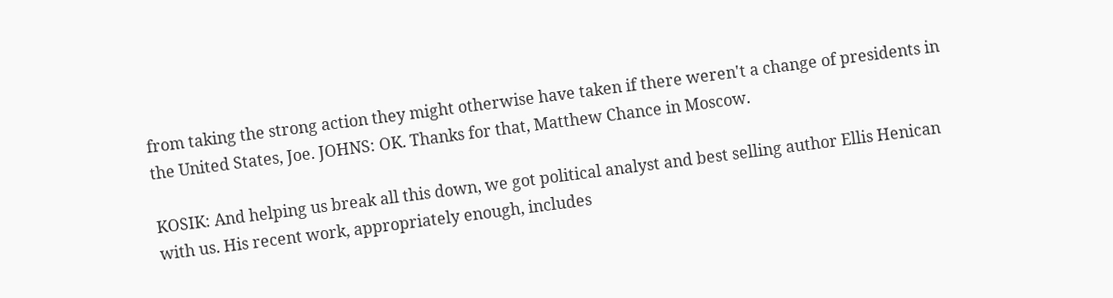from taking the strong action they might otherwise have taken if there weren't a change of presidents in the United States, Joe. JOHNS: OK. Thanks for that, Matthew Chance in Moscow.

KOSIK: And helping us break all this down, we got political analyst and best selling author Ellis Henican with us. His recent work, appropriately enough, includes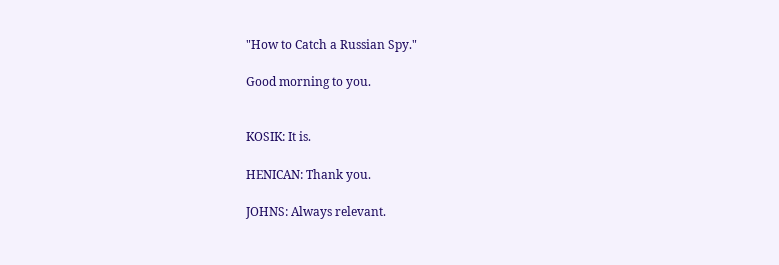"How to Catch a Russian Spy."

Good morning to you.


KOSIK: It is.

HENICAN: Thank you.

JOHNS: Always relevant.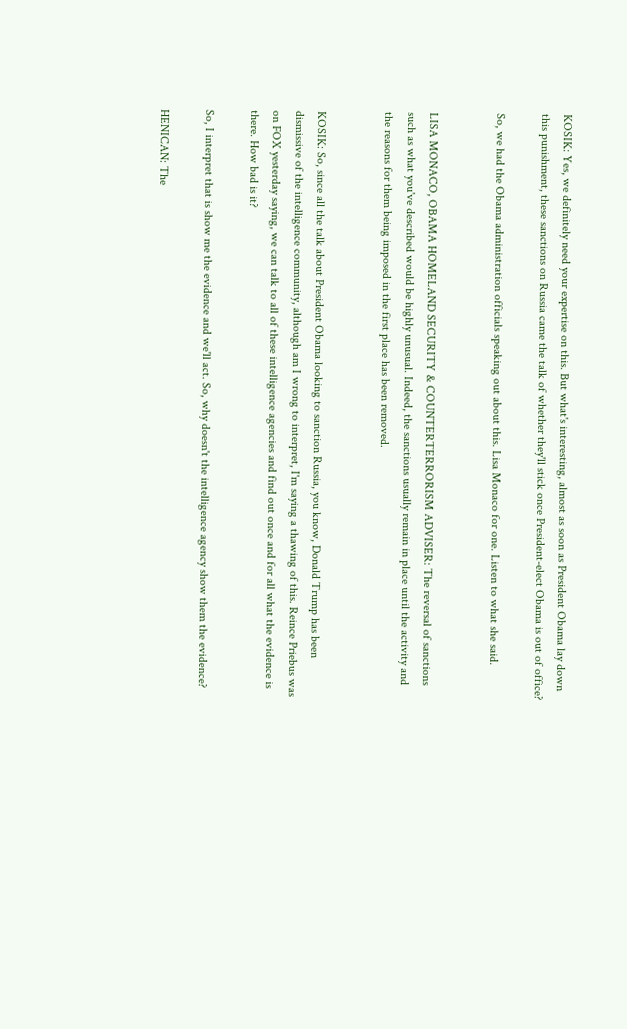KOSIK: Yes, we definitely need your expertise on this. But what's interesting, almost as soon as President Obama lay down this punishment, these sanctions on Russia came the talk of whether they'll stick once President-elect Obama is out of office?

So, we had the Obama administration officials speaking out about this. Lisa Monaco for one. Listen to what she said.


LISA MONACO, OBAMA HOMELAND SECURITY & COUNTERTERRORISM ADVISER: The reversal of sanctions such as what you've described would be highly unusual. Indeed, the sanctions usually remain in place until the activity and the reasons for them being imposed in the first place has been removed.


KOSIK: So, since all the talk about President Obama looking to sanction Russia, you know, Donald Trump has been dismissive of the intelligence community, although am I wrong to interpret, I'm saying a thawing of this. Reince Priebus was on FOX yesterday saying, we can talk to all of these intelligence agencies and find out once and for all what the evidence is there. How bad is it?

So, I interpret that is show me the evidence and we'll act. So, why doesn't the intelligence agency show them the evidence?

HENICAN: The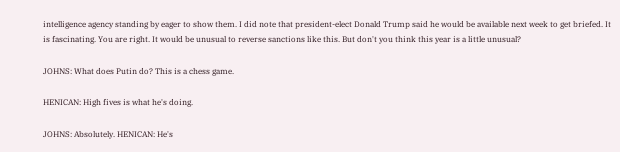intelligence agency standing by eager to show them. I did note that president-elect Donald Trump said he would be available next week to get briefed. It is fascinating. You are right. It would be unusual to reverse sanctions like this. But don't you think this year is a little unusual?

JOHNS: What does Putin do? This is a chess game.

HENICAN: High fives is what he's doing.

JOHNS: Absolutely. HENICAN: He's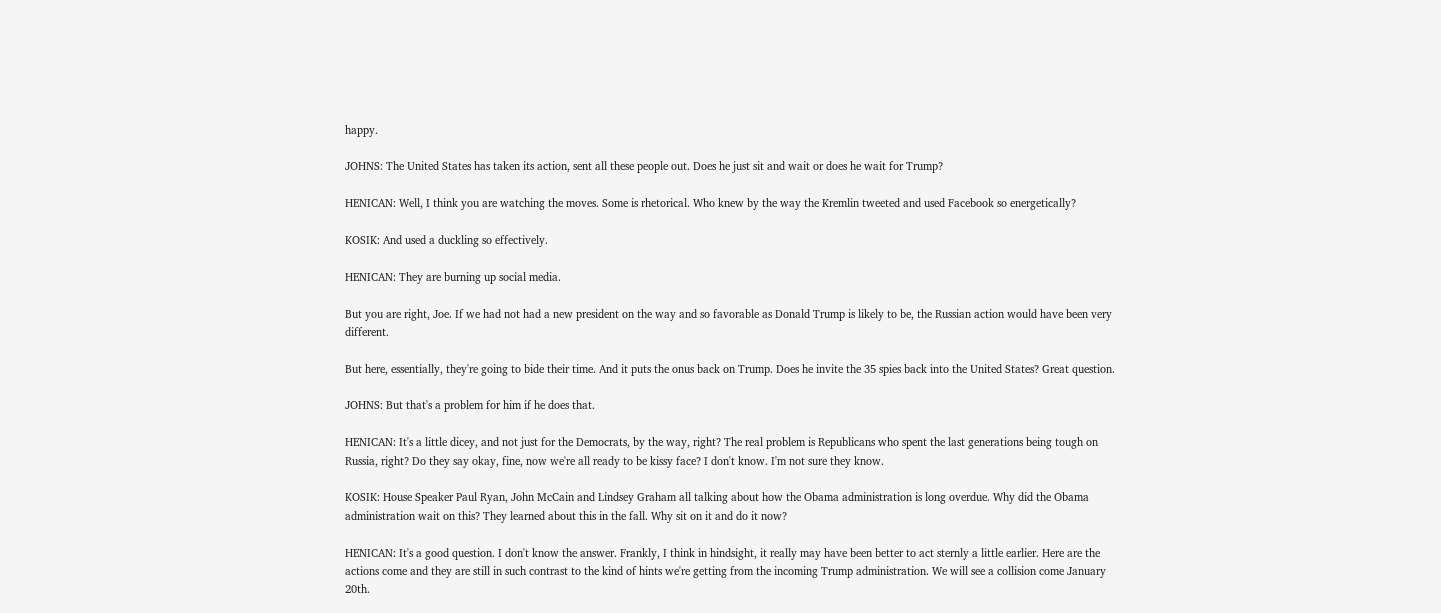happy.

JOHNS: The United States has taken its action, sent all these people out. Does he just sit and wait or does he wait for Trump?

HENICAN: Well, I think you are watching the moves. Some is rhetorical. Who knew by the way the Kremlin tweeted and used Facebook so energetically?

KOSIK: And used a duckling so effectively.

HENICAN: They are burning up social media.

But you are right, Joe. If we had not had a new president on the way and so favorable as Donald Trump is likely to be, the Russian action would have been very different.

But here, essentially, they're going to bide their time. And it puts the onus back on Trump. Does he invite the 35 spies back into the United States? Great question.

JOHNS: But that's a problem for him if he does that.

HENICAN: It's a little dicey, and not just for the Democrats, by the way, right? The real problem is Republicans who spent the last generations being tough on Russia, right? Do they say okay, fine, now we're all ready to be kissy face? I don't know. I'm not sure they know.

KOSIK: House Speaker Paul Ryan, John McCain and Lindsey Graham all talking about how the Obama administration is long overdue. Why did the Obama administration wait on this? They learned about this in the fall. Why sit on it and do it now?

HENICAN: It's a good question. I don't know the answer. Frankly, I think in hindsight, it really may have been better to act sternly a little earlier. Here are the actions come and they are still in such contrast to the kind of hints we're getting from the incoming Trump administration. We will see a collision come January 20th.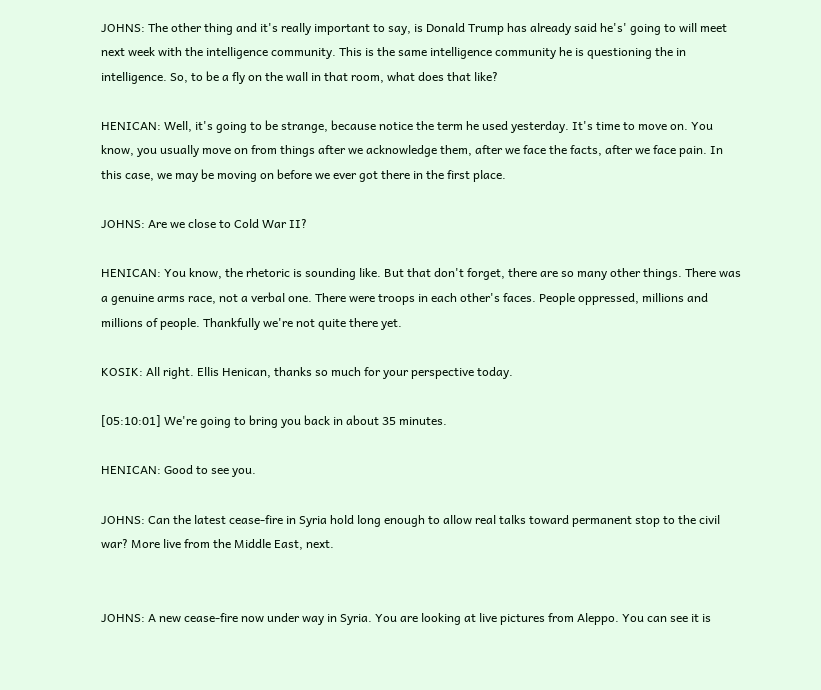JOHNS: The other thing and it's really important to say, is Donald Trump has already said he's' going to will meet next week with the intelligence community. This is the same intelligence community he is questioning the in intelligence. So, to be a fly on the wall in that room, what does that like?

HENICAN: Well, it's going to be strange, because notice the term he used yesterday. It's time to move on. You know, you usually move on from things after we acknowledge them, after we face the facts, after we face pain. In this case, we may be moving on before we ever got there in the first place.

JOHNS: Are we close to Cold War II?

HENICAN: You know, the rhetoric is sounding like. But that don't forget, there are so many other things. There was a genuine arms race, not a verbal one. There were troops in each other's faces. People oppressed, millions and millions of people. Thankfully we're not quite there yet.

KOSIK: All right. Ellis Henican, thanks so much for your perspective today.

[05:10:01] We're going to bring you back in about 35 minutes.

HENICAN: Good to see you.

JOHNS: Can the latest cease-fire in Syria hold long enough to allow real talks toward permanent stop to the civil war? More live from the Middle East, next.


JOHNS: A new cease-fire now under way in Syria. You are looking at live pictures from Aleppo. You can see it is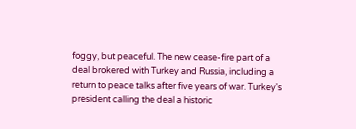foggy, but peaceful. The new cease-fire part of a deal brokered with Turkey and Russia, including a return to peace talks after five years of war. Turkey's president calling the deal a historic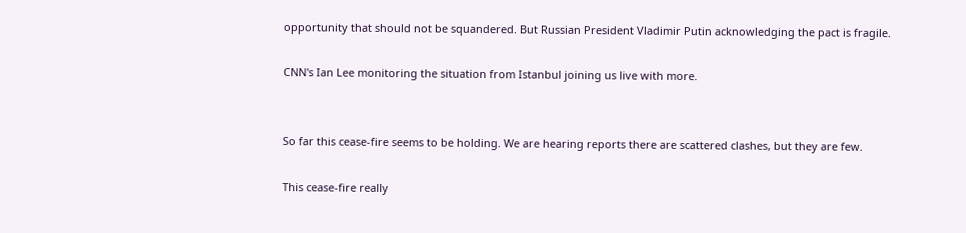opportunity that should not be squandered. But Russian President Vladimir Putin acknowledging the pact is fragile.

CNN's Ian Lee monitoring the situation from Istanbul joining us live with more.


So far this cease-fire seems to be holding. We are hearing reports there are scattered clashes, but they are few.

This cease-fire really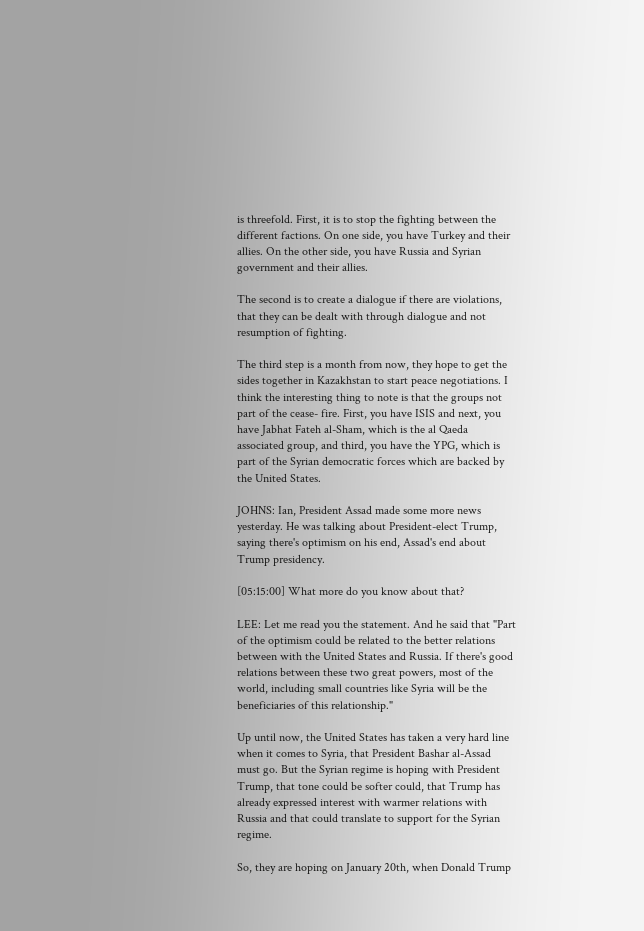is threefold. First, it is to stop the fighting between the different factions. On one side, you have Turkey and their allies. On the other side, you have Russia and Syrian government and their allies.

The second is to create a dialogue if there are violations, that they can be dealt with through dialogue and not resumption of fighting.

The third step is a month from now, they hope to get the sides together in Kazakhstan to start peace negotiations. I think the interesting thing to note is that the groups not part of the cease- fire. First, you have ISIS and next, you have Jabhat Fateh al-Sham, which is the al Qaeda associated group, and third, you have the YPG, which is part of the Syrian democratic forces which are backed by the United States.

JOHNS: Ian, President Assad made some more news yesterday. He was talking about President-elect Trump, saying there's optimism on his end, Assad's end about Trump presidency.

[05:15:00] What more do you know about that?

LEE: Let me read you the statement. And he said that "Part of the optimism could be related to the better relations between with the United States and Russia. If there's good relations between these two great powers, most of the world, including small countries like Syria will be the beneficiaries of this relationship."

Up until now, the United States has taken a very hard line when it comes to Syria, that President Bashar al-Assad must go. But the Syrian regime is hoping with President Trump, that tone could be softer could, that Trump has already expressed interest with warmer relations with Russia and that could translate to support for the Syrian regime.

So, they are hoping on January 20th, when Donald Trump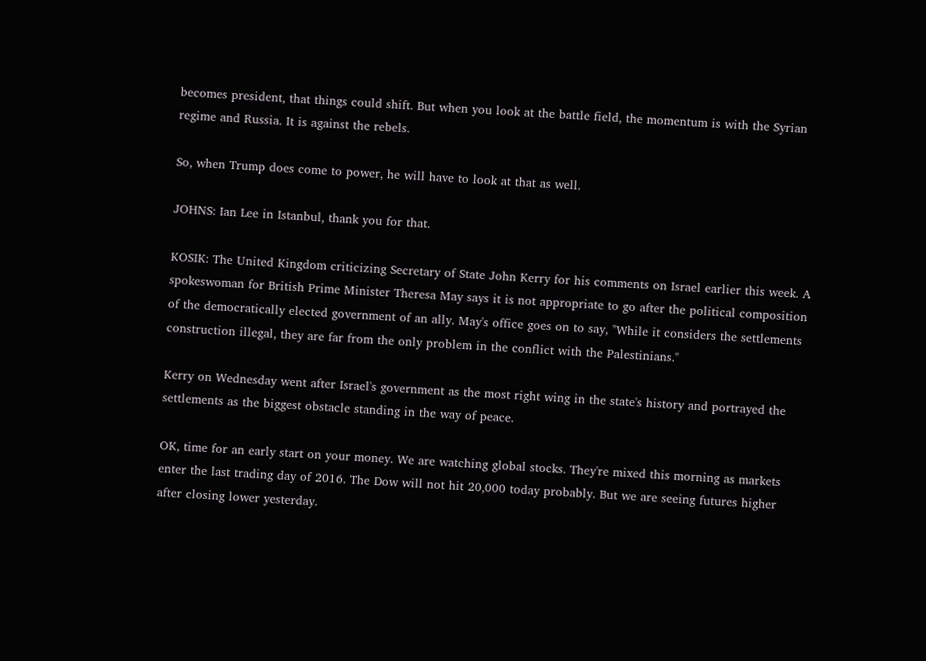becomes president, that things could shift. But when you look at the battle field, the momentum is with the Syrian regime and Russia. It is against the rebels.

So, when Trump does come to power, he will have to look at that as well.

JOHNS: Ian Lee in Istanbul, thank you for that.

KOSIK: The United Kingdom criticizing Secretary of State John Kerry for his comments on Israel earlier this week. A spokeswoman for British Prime Minister Theresa May says it is not appropriate to go after the political composition of the democratically elected government of an ally. May's office goes on to say, "While it considers the settlements construction illegal, they are far from the only problem in the conflict with the Palestinians."

Kerry on Wednesday went after Israel's government as the most right wing in the state's history and portrayed the settlements as the biggest obstacle standing in the way of peace.

OK, time for an early start on your money. We are watching global stocks. They're mixed this morning as markets enter the last trading day of 2016. The Dow will not hit 20,000 today probably. But we are seeing futures higher after closing lower yesterday.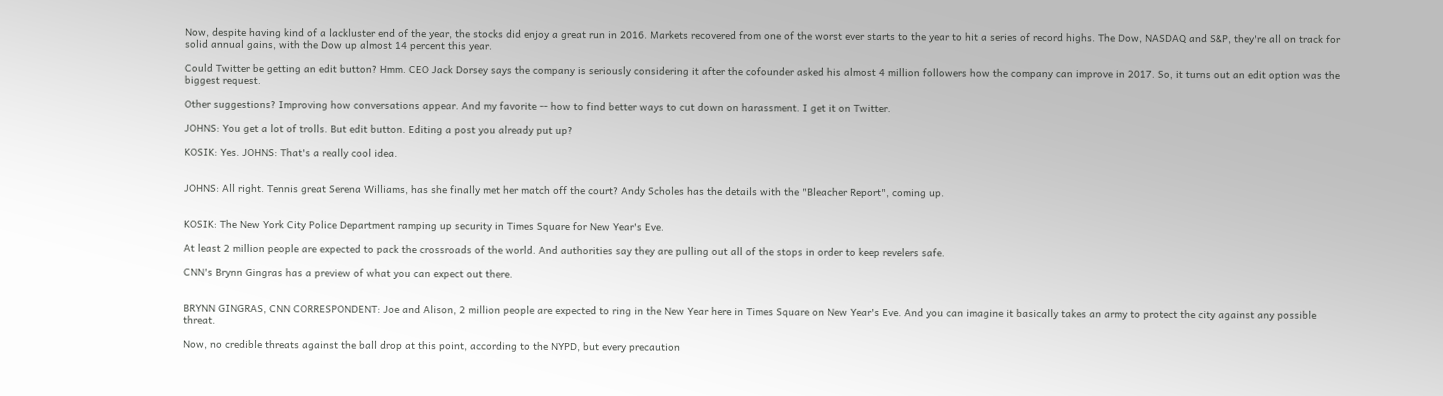Now, despite having kind of a lackluster end of the year, the stocks did enjoy a great run in 2016. Markets recovered from one of the worst ever starts to the year to hit a series of record highs. The Dow, NASDAQ and S&P, they're all on track for solid annual gains, with the Dow up almost 14 percent this year.

Could Twitter be getting an edit button? Hmm. CEO Jack Dorsey says the company is seriously considering it after the cofounder asked his almost 4 million followers how the company can improve in 2017. So, it turns out an edit option was the biggest request.

Other suggestions? Improving how conversations appear. And my favorite -- how to find better ways to cut down on harassment. I get it on Twitter.

JOHNS: You get a lot of trolls. But edit button. Editing a post you already put up?

KOSIK: Yes. JOHNS: That's a really cool idea.


JOHNS: All right. Tennis great Serena Williams, has she finally met her match off the court? Andy Scholes has the details with the "Bleacher Report", coming up.


KOSIK: The New York City Police Department ramping up security in Times Square for New Year's Eve.

At least 2 million people are expected to pack the crossroads of the world. And authorities say they are pulling out all of the stops in order to keep revelers safe.

CNN's Brynn Gingras has a preview of what you can expect out there.


BRYNN GINGRAS, CNN CORRESPONDENT: Joe and Alison, 2 million people are expected to ring in the New Year here in Times Square on New Year's Eve. And you can imagine it basically takes an army to protect the city against any possible threat.

Now, no credible threats against the ball drop at this point, according to the NYPD, but every precaution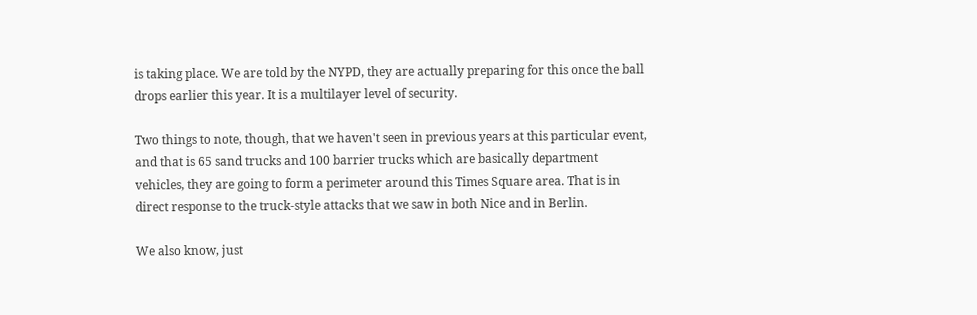is taking place. We are told by the NYPD, they are actually preparing for this once the ball drops earlier this year. It is a multilayer level of security.

Two things to note, though, that we haven't seen in previous years at this particular event, and that is 65 sand trucks and 100 barrier trucks which are basically department vehicles, they are going to form a perimeter around this Times Square area. That is in direct response to the truck-style attacks that we saw in both Nice and in Berlin.

We also know, just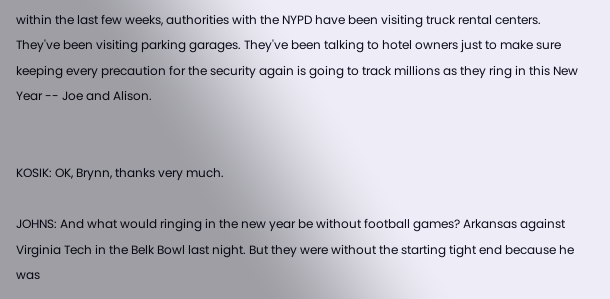within the last few weeks, authorities with the NYPD have been visiting truck rental centers. They've been visiting parking garages. They've been talking to hotel owners just to make sure keeping every precaution for the security again is going to track millions as they ring in this New Year -- Joe and Alison.


KOSIK: OK, Brynn, thanks very much.

JOHNS: And what would ringing in the new year be without football games? Arkansas against Virginia Tech in the Belk Bowl last night. But they were without the starting tight end because he was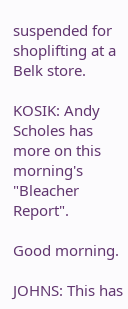suspended for shoplifting at a Belk store.

KOSIK: Andy Scholes has more on this morning's "Bleacher Report".

Good morning.

JOHNS: This has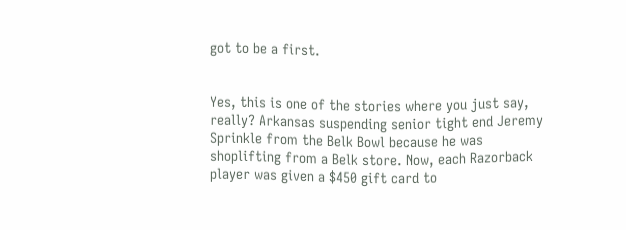got to be a first.


Yes, this is one of the stories where you just say, really? Arkansas suspending senior tight end Jeremy Sprinkle from the Belk Bowl because he was shoplifting from a Belk store. Now, each Razorback player was given a $450 gift card to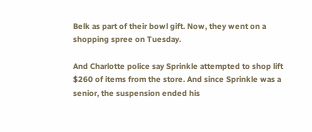Belk as part of their bowl gift. Now, they went on a shopping spree on Tuesday.

And Charlotte police say Sprinkle attempted to shop lift $260 of items from the store. And since Sprinkle was a senior, the suspension ended his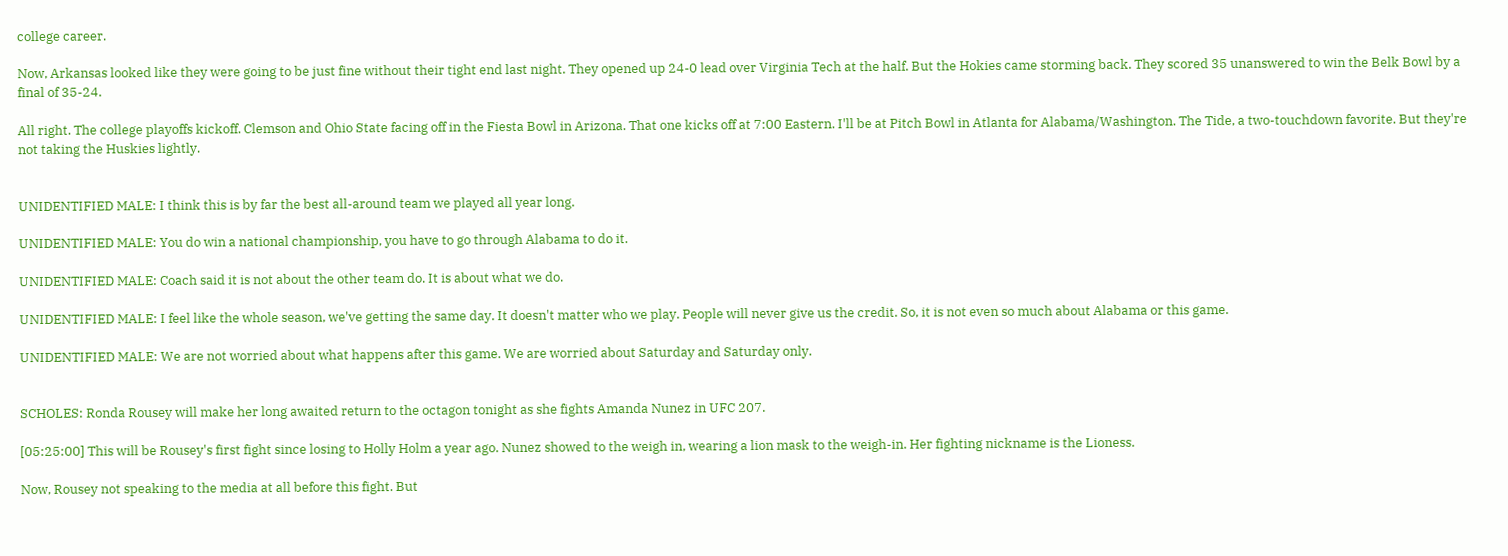college career.

Now, Arkansas looked like they were going to be just fine without their tight end last night. They opened up 24-0 lead over Virginia Tech at the half. But the Hokies came storming back. They scored 35 unanswered to win the Belk Bowl by a final of 35-24.

All right. The college playoffs kickoff. Clemson and Ohio State facing off in the Fiesta Bowl in Arizona. That one kicks off at 7:00 Eastern. I'll be at Pitch Bowl in Atlanta for Alabama/Washington. The Tide, a two-touchdown favorite. But they're not taking the Huskies lightly.


UNIDENTIFIED MALE: I think this is by far the best all-around team we played all year long.

UNIDENTIFIED MALE: You do win a national championship, you have to go through Alabama to do it.

UNIDENTIFIED MALE: Coach said it is not about the other team do. It is about what we do.

UNIDENTIFIED MALE: I feel like the whole season, we've getting the same day. It doesn't matter who we play. People will never give us the credit. So, it is not even so much about Alabama or this game.

UNIDENTIFIED MALE: We are not worried about what happens after this game. We are worried about Saturday and Saturday only.


SCHOLES: Ronda Rousey will make her long awaited return to the octagon tonight as she fights Amanda Nunez in UFC 207.

[05:25:00] This will be Rousey's first fight since losing to Holly Holm a year ago. Nunez showed to the weigh in, wearing a lion mask to the weigh-in. Her fighting nickname is the Lioness.

Now, Rousey not speaking to the media at all before this fight. But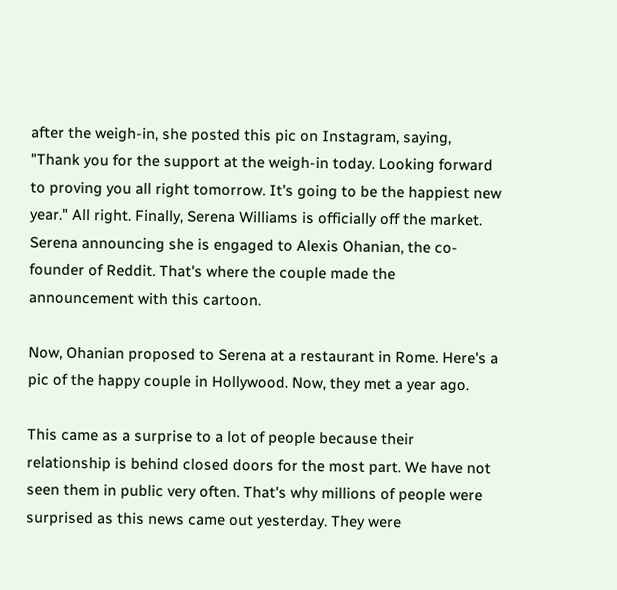after the weigh-in, she posted this pic on Instagram, saying, "Thank you for the support at the weigh-in today. Looking forward to proving you all right tomorrow. It's going to be the happiest new year." All right. Finally, Serena Williams is officially off the market. Serena announcing she is engaged to Alexis Ohanian, the co- founder of Reddit. That's where the couple made the announcement with this cartoon.

Now, Ohanian proposed to Serena at a restaurant in Rome. Here's a pic of the happy couple in Hollywood. Now, they met a year ago.

This came as a surprise to a lot of people because their relationship is behind closed doors for the most part. We have not seen them in public very often. That's why millions of people were surprised as this news came out yesterday. They were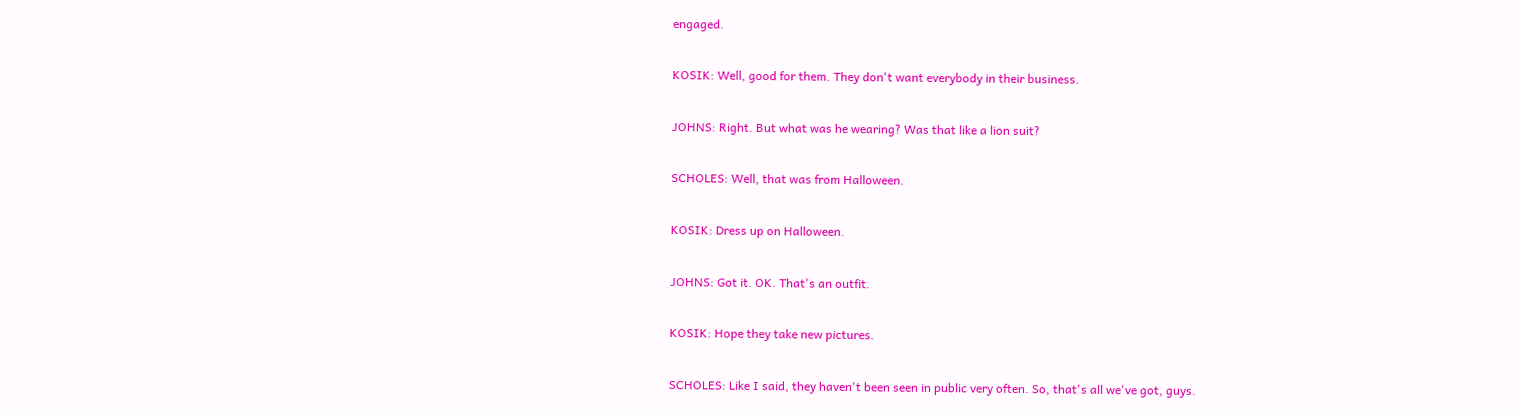engaged.

KOSIK: Well, good for them. They don't want everybody in their business.

JOHNS: Right. But what was he wearing? Was that like a lion suit?

SCHOLES: Well, that was from Halloween.

KOSIK: Dress up on Halloween.

JOHNS: Got it. OK. That's an outfit.

KOSIK: Hope they take new pictures.

SCHOLES: Like I said, they haven't been seen in public very often. So, that's all we've got, guys.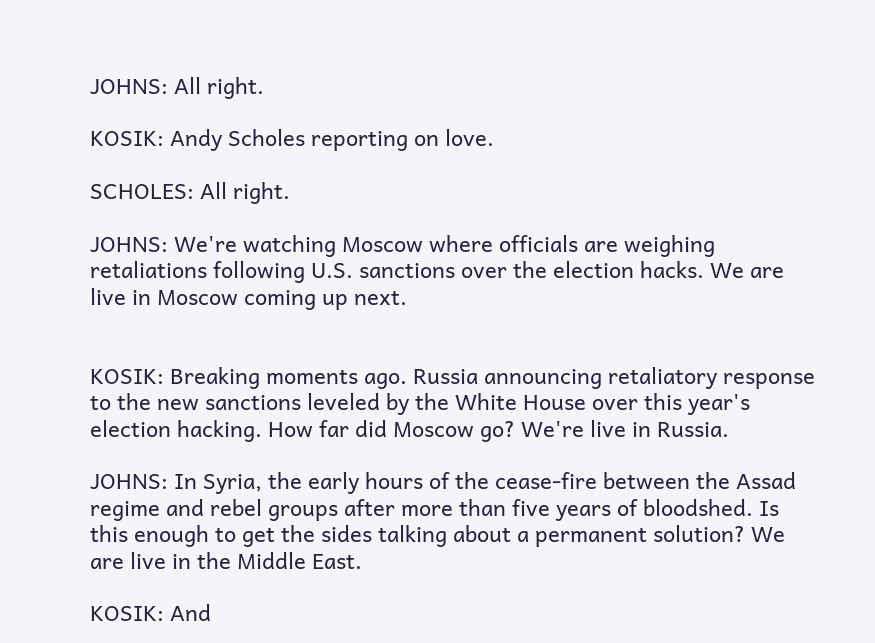JOHNS: All right.

KOSIK: Andy Scholes reporting on love.

SCHOLES: All right.

JOHNS: We're watching Moscow where officials are weighing retaliations following U.S. sanctions over the election hacks. We are live in Moscow coming up next.


KOSIK: Breaking moments ago. Russia announcing retaliatory response to the new sanctions leveled by the White House over this year's election hacking. How far did Moscow go? We're live in Russia.

JOHNS: In Syria, the early hours of the cease-fire between the Assad regime and rebel groups after more than five years of bloodshed. Is this enough to get the sides talking about a permanent solution? We are live in the Middle East.

KOSIK: And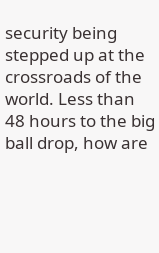security being stepped up at the crossroads of the world. Less than 48 hours to the big ball drop, how are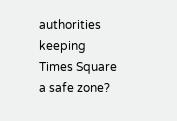authorities keeping Times Square a safe zone?